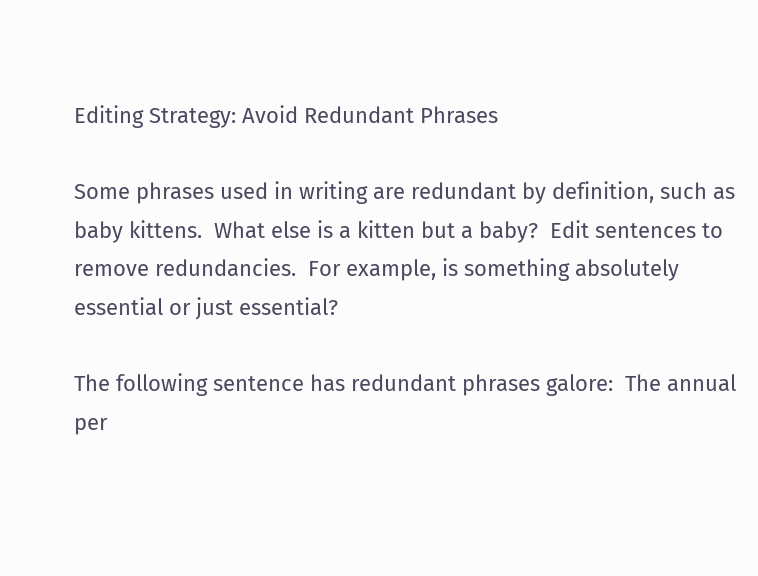Editing Strategy: Avoid Redundant Phrases

Some phrases used in writing are redundant by definition, such as baby kittens.  What else is a kitten but a baby?  Edit sentences to remove redundancies.  For example, is something absolutely essential or just essential?

The following sentence has redundant phrases galore:  The annual per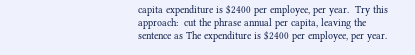capita expenditure is $2400 per employee, per year.  Try this approach:  cut the phrase annual per capita, leaving the sentence as The expenditure is $2400 per employee, per year.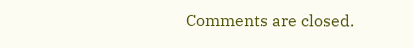Comments are closed.